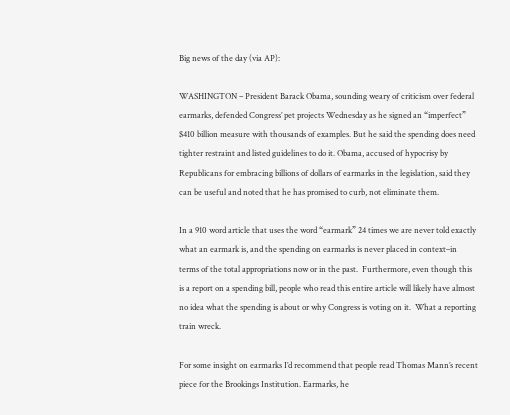Big news of the day (via AP):

WASHINGTON – President Barack Obama, sounding weary of criticism over federal earmarks, defended Congress’ pet projects Wednesday as he signed an “imperfect” $410 billion measure with thousands of examples. But he said the spending does need tighter restraint and listed guidelines to do it. Obama, accused of hypocrisy by Republicans for embracing billions of dollars of earmarks in the legislation, said they can be useful and noted that he has promised to curb, not eliminate them.

In a 910 word article that uses the word “earmark” 24 times we are never told exactly what an earmark is, and the spending on earmarks is never placed in context–in terms of the total appropriations now or in the past.  Furthermore, even though this is a report on a spending bill, people who read this entire article will likely have almost no idea what the spending is about or why Congress is voting on it.  What a reporting train wreck.

For some insight on earmarks I’d recommend that people read Thomas Mann’s recent piece for the Brookings Institution. Earmarks, he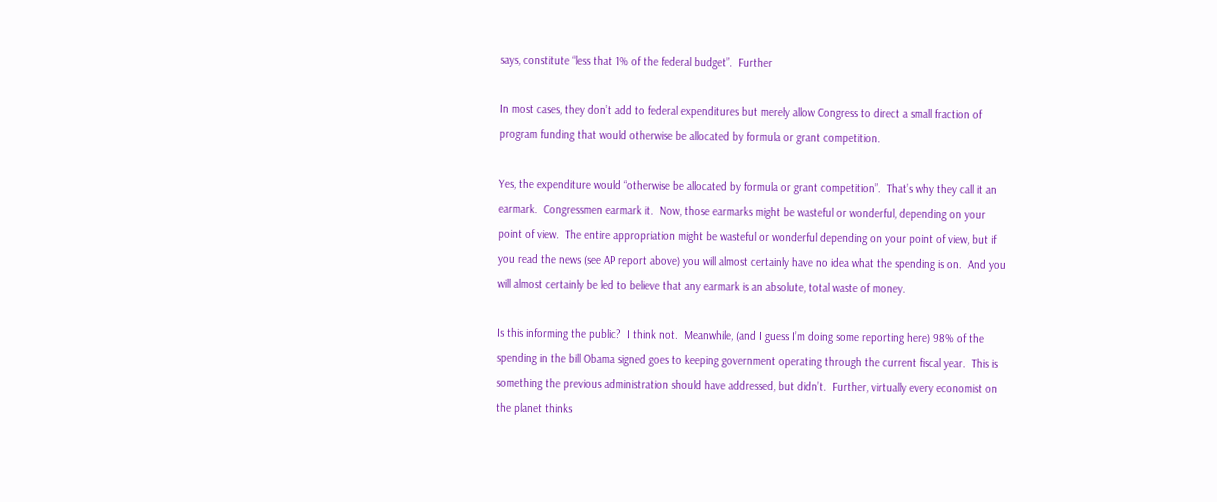says, constitute “less that 1% of the federal budget”.  Further

In most cases, they don’t add to federal expenditures but merely allow Congress to direct a small fraction of program funding that would otherwise be allocated by formula or grant competition.

Yes, the expenditure would “otherwise be allocated by formula or grant competition”.  That’s why they call it an earmark.  Congressmen earmark it.  Now, those earmarks might be wasteful or wonderful, depending on your point of view.  The entire appropriation might be wasteful or wonderful depending on your point of view, but if you read the news (see AP report above) you will almost certainly have no idea what the spending is on.  And you will almost certainly be led to believe that any earmark is an absolute, total waste of money.

Is this informing the public?  I think not.  Meanwhile, (and I guess I’m doing some reporting here) 98% of the spending in the bill Obama signed goes to keeping government operating through the current fiscal year.  This is something the previous administration should have addressed, but didn’t.  Further, virtually every economist on the planet thinks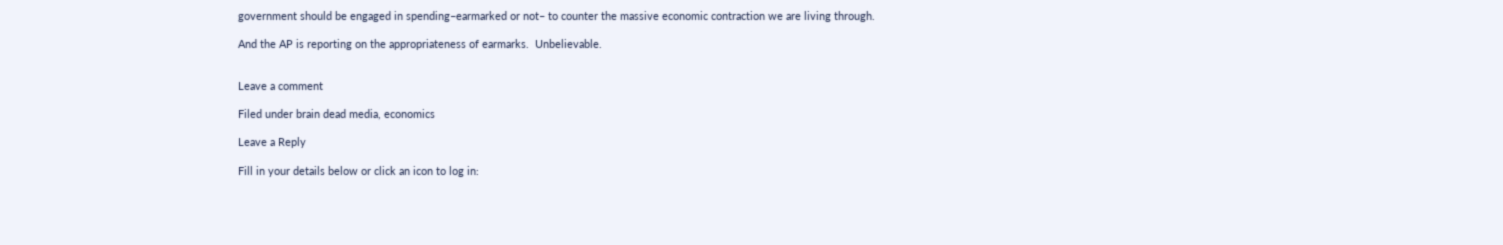government should be engaged in spending–earmarked or not– to counter the massive economic contraction we are living through.

And the AP is reporting on the appropriateness of earmarks.  Unbelievable.


Leave a comment

Filed under brain dead media, economics

Leave a Reply

Fill in your details below or click an icon to log in: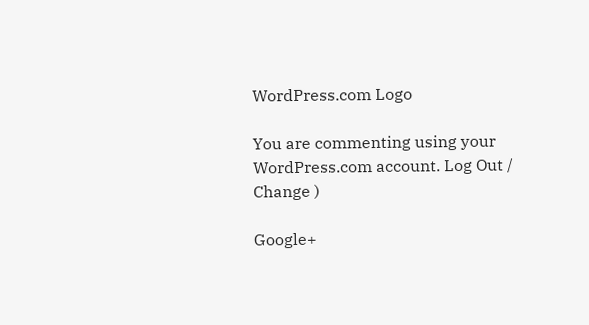WordPress.com Logo

You are commenting using your WordPress.com account. Log Out /  Change )

Google+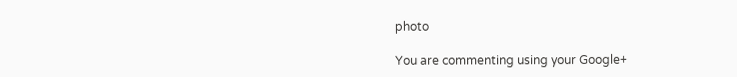photo

You are commenting using your Google+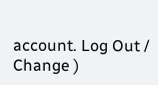account. Log Out /  Change )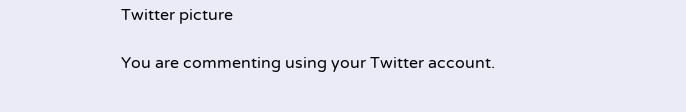Twitter picture

You are commenting using your Twitter account.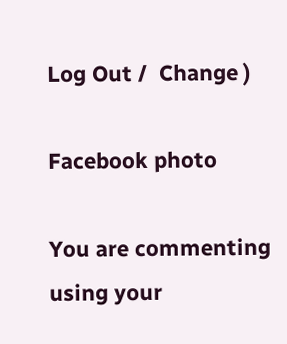Log Out /  Change )

Facebook photo

You are commenting using your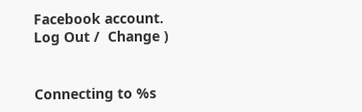Facebook account. Log Out /  Change )


Connecting to %s